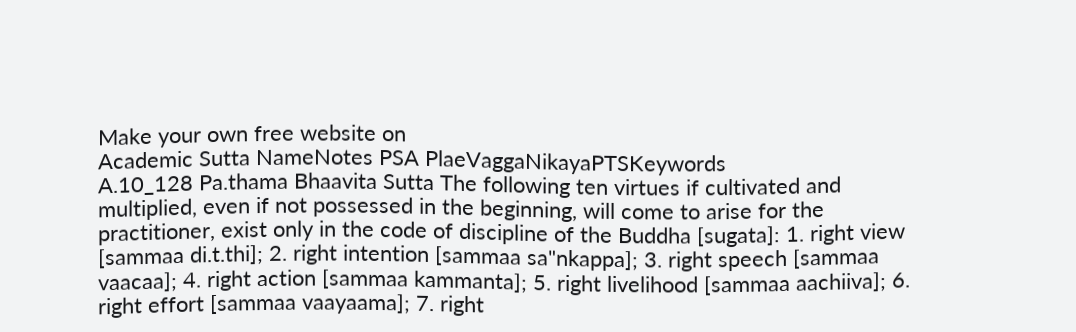Make your own free website on
Academic Sutta NameNotes PSA PlaeVaggaNikayaPTSKeywords
A.10_128 Pa.thama Bhaavita Sutta The following ten virtues if cultivated and multiplied, even if not possessed in the beginning, will come to arise for the practitioner, exist only in the code of discipline of the Buddha [sugata]: 1. right view [sammaa di.t.thi]; 2. right intention [sammaa sa"nkappa]; 3. right speech [sammaa vaacaa]; 4. right action [sammaa kammanta]; 5. right livelihood [sammaa aachiiva]; 6. right effort [sammaa vaayaama]; 7. right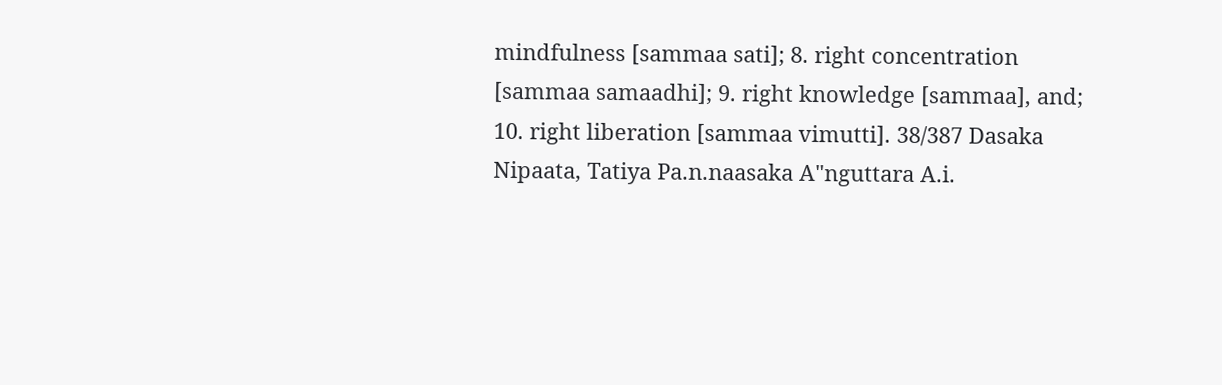mindfulness [sammaa sati]; 8. right concentration [sammaa samaadhi]; 9. right knowledge [sammaa], and; 10. right liberation [sammaa vimutti]. 38/387 Dasaka Nipaata, Tatiya Pa.n.naasaka A"nguttara A.i.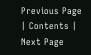Previous Page | Contents | Next Page